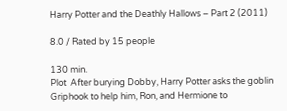Harry Potter and the Deathly Hallows – Part 2 (2011)

8.0 / Rated by 15 people

130 min.
Plot  After burying Dobby, Harry Potter asks the goblin Griphook to help him, Ron, and Hermione to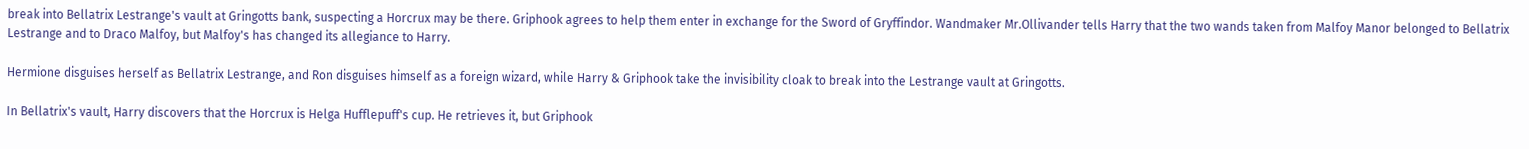break into Bellatrix Lestrange's vault at Gringotts bank, suspecting a Horcrux may be there. Griphook agrees to help them enter in exchange for the Sword of Gryffindor. Wandmaker Mr.Ollivander tells Harry that the two wands taken from Malfoy Manor belonged to Bellatrix Lestrange and to Draco Malfoy, but Malfoy's has changed its allegiance to Harry.

Hermione disguises herself as Bellatrix Lestrange, and Ron disguises himself as a foreign wizard, while Harry & Griphook take the invisibility cloak to break into the Lestrange vault at Gringotts.

In Bellatrix's vault, Harry discovers that the Horcrux is Helga Hufflepuff's cup. He retrieves it, but Griphook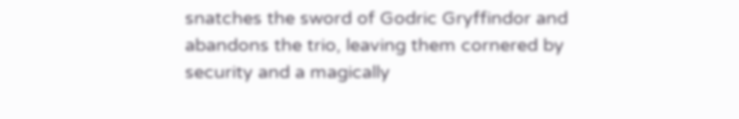snatches the sword of Godric Gryffindor and abandons the trio, leaving them cornered by security and a magically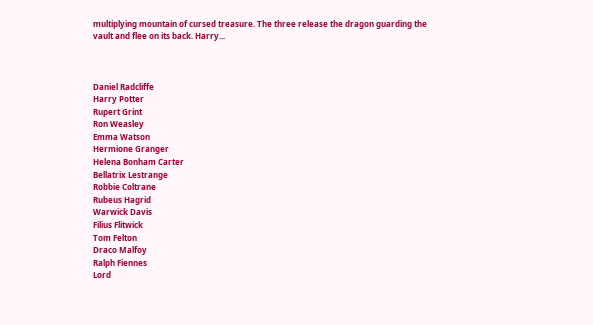multiplying mountain of cursed treasure. The three release the dragon guarding the vault and flee on its back. Harry...



Daniel Radcliffe
Harry Potter
Rupert Grint
Ron Weasley
Emma Watson
Hermione Granger
Helena Bonham Carter
Bellatrix Lestrange
Robbie Coltrane
Rubeus Hagrid
Warwick Davis
Filius Flitwick
Tom Felton
Draco Malfoy
Ralph Fiennes
Lord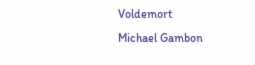Voldemort
Michael Gambon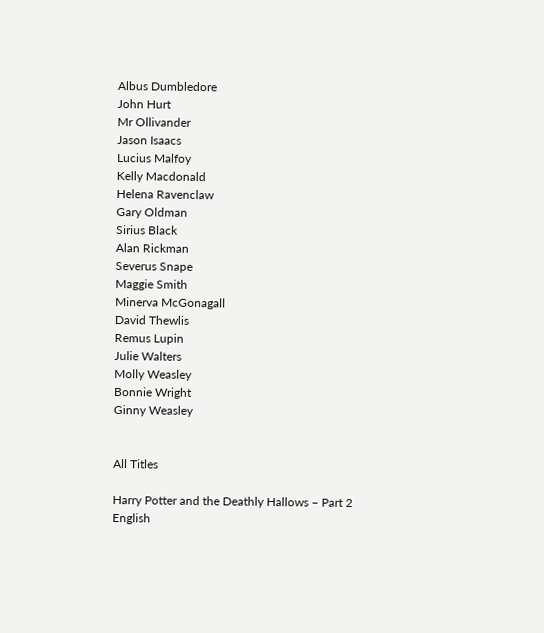Albus Dumbledore
John Hurt
Mr Ollivander
Jason Isaacs
Lucius Malfoy
Kelly Macdonald
Helena Ravenclaw
Gary Oldman
Sirius Black
Alan Rickman
Severus Snape
Maggie Smith
Minerva McGonagall
David Thewlis
Remus Lupin
Julie Walters
Molly Weasley
Bonnie Wright
Ginny Weasley


All Titles

Harry Potter and the Deathly Hallows – Part 2
English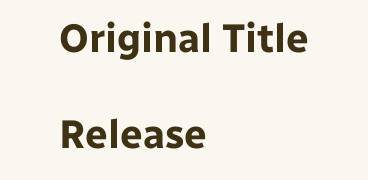Original Title

Release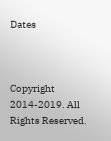Dates



Copyright 2014-2019. All Rights Reserved.